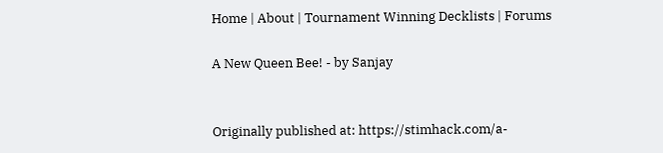Home | About | Tournament Winning Decklists | Forums

A New Queen Bee! - by Sanjay


Originally published at: https://stimhack.com/a-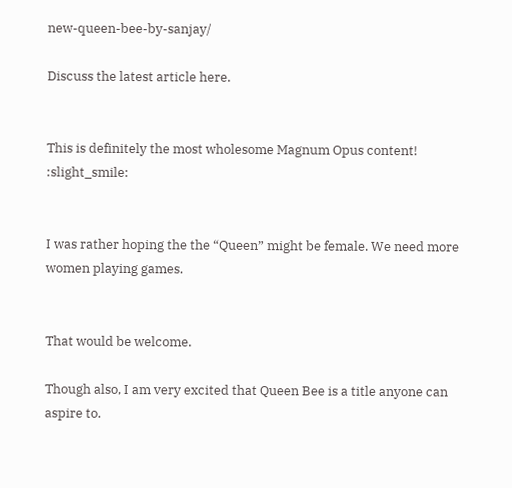new-queen-bee-by-sanjay/

Discuss the latest article here.


This is definitely the most wholesome Magnum Opus content! :slight_smile:


I was rather hoping the the “Queen” might be female. We need more women playing games.


That would be welcome.

Though also, I am very excited that Queen Bee is a title anyone can aspire to.